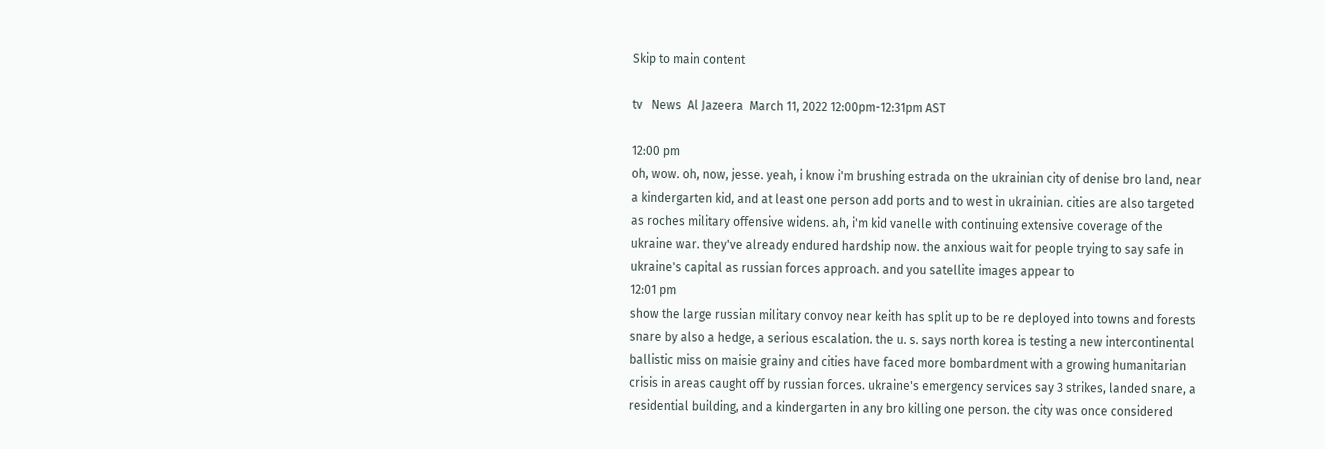Skip to main content

tv   News  Al Jazeera  March 11, 2022 12:00pm-12:31pm AST

12:00 pm
oh, wow. oh, now, jesse. yeah, i know i'm brushing estrada on the ukrainian city of denise bro land, near a kindergarten kid, and at least one person add ports and to west in ukrainian. cities are also targeted as roches military offensive widens. ah, i'm kid vanelle with continuing extensive coverage of the ukraine war. they've already endured hardship now. the anxious wait for people trying to say safe in ukraine's capital as russian forces approach. and you satellite images appear to
12:01 pm
show the large russian military convoy near keith has split up to be re deployed into towns and forests snare by also a hedge, a serious escalation. the u. s. says north korea is testing a new intercontinental ballistic miss on maisie grainy and cities have faced more bombardment with a growing humanitarian crisis in areas caught off by russian forces. ukraine's emergency services say 3 strikes, landed snare, a residential building, and a kindergarten in any bro killing one person. the city was once considered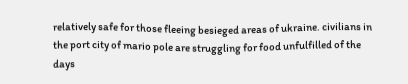relatively safe for those fleeing besieged areas of ukraine. civilians in the port city of mario pole are struggling for food unfulfilled of the days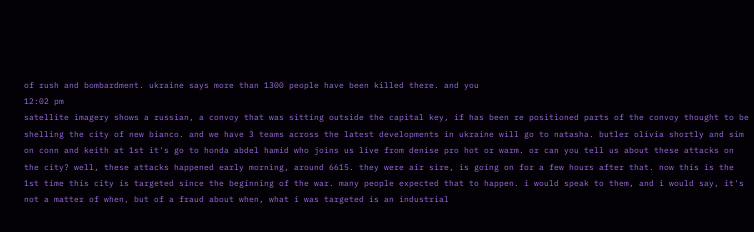of rush and bombardment. ukraine says more than 1300 people have been killed there. and you
12:02 pm
satellite imagery shows a russian, a convoy that was sitting outside the capital key, if has been re positioned parts of the convoy thought to be shelling the city of new bianco. and we have 3 teams across the latest developments in ukraine will go to natasha. butler olivia shortly and sim on conn and keith at 1st it's go to honda abdel hamid who joins us live from denise pro hot or warm. or can you tell us about these attacks on the city? well, these attacks happened early morning, around 6615. they were air sire, is going on for a few hours after that. now this is the 1st time this city is targeted since the beginning of the war. many people expected that to happen. i would speak to them, and i would say, it's not a matter of when, but of a fraud about when, what i was targeted is an industrial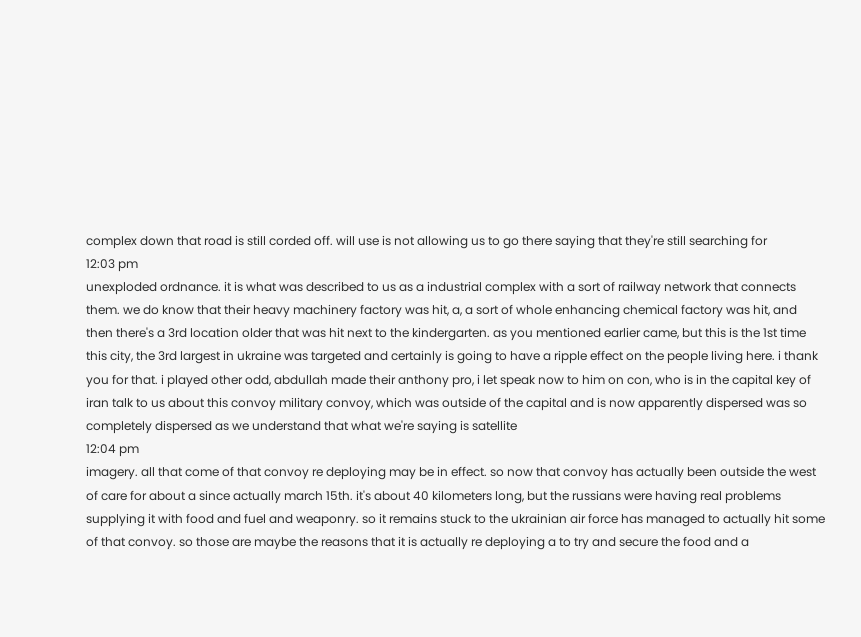complex down that road is still corded off. will use is not allowing us to go there saying that they're still searching for
12:03 pm
unexploded ordnance. it is what was described to us as a industrial complex with a sort of railway network that connects them. we do know that their heavy machinery factory was hit, a, a sort of whole enhancing chemical factory was hit, and then there's a 3rd location older that was hit next to the kindergarten. as you mentioned earlier came, but this is the 1st time this city, the 3rd largest in ukraine was targeted and certainly is going to have a ripple effect on the people living here. i thank you for that. i played other odd, abdullah made their anthony pro, i let speak now to him on con, who is in the capital key of iran talk to us about this convoy military convoy, which was outside of the capital and is now apparently dispersed was so completely dispersed as we understand that what we're saying is satellite
12:04 pm
imagery. all that come of that convoy re deploying may be in effect. so now that convoy has actually been outside the west of care for about a since actually march 15th. it's about 40 kilometers long, but the russians were having real problems supplying it with food and fuel and weaponry. so it remains stuck to the ukrainian air force has managed to actually hit some of that convoy. so those are maybe the reasons that it is actually re deploying a to try and secure the food and a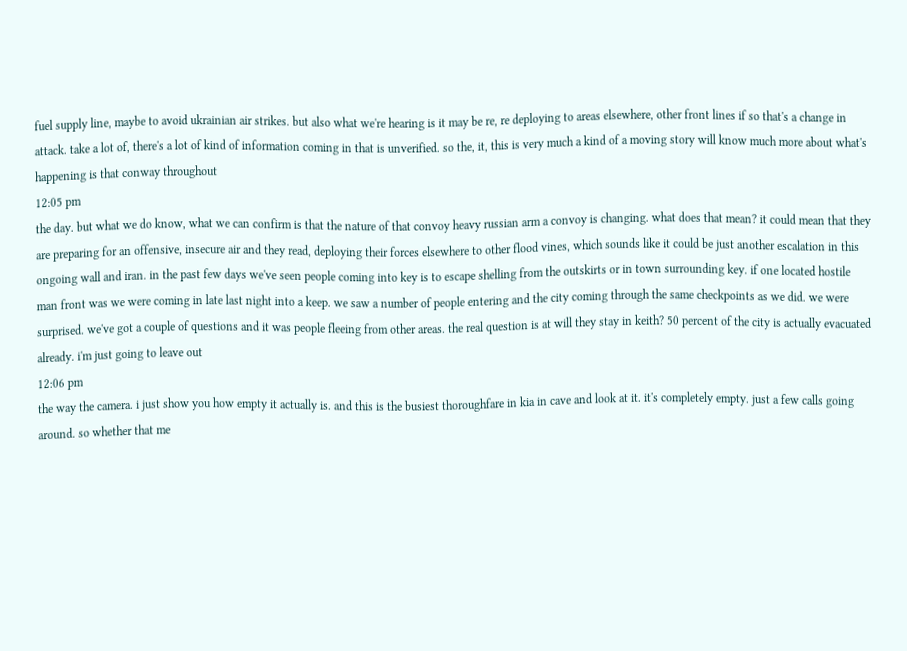fuel supply line, maybe to avoid ukrainian air strikes. but also what we're hearing is it may be re, re deploying to areas elsewhere, other front lines if so that's a change in attack. take a lot of, there's a lot of kind of information coming in that is unverified. so the, it, this is very much a kind of a moving story will know much more about what's happening is that conway throughout
12:05 pm
the day. but what we do know, what we can confirm is that the nature of that convoy heavy russian arm a convoy is changing. what does that mean? it could mean that they are preparing for an offensive, insecure air and they read, deploying their forces elsewhere to other flood vines, which sounds like it could be just another escalation in this ongoing wall and iran. in the past few days we've seen people coming into key is to escape shelling from the outskirts or in town surrounding key. if one located hostile man front was we were coming in late last night into a keep. we saw a number of people entering and the city coming through the same checkpoints as we did. we were surprised. we've got a couple of questions and it was people fleeing from other areas. the real question is at will they stay in keith? 50 percent of the city is actually evacuated already. i'm just going to leave out
12:06 pm
the way the camera. i just show you how empty it actually is. and this is the busiest thoroughfare in kia in cave and look at it. it's completely empty. just a few calls going around. so whether that me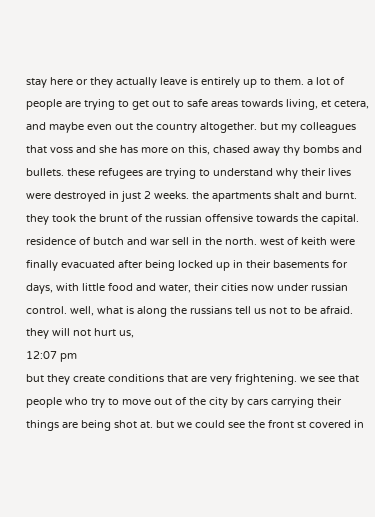stay here or they actually leave is entirely up to them. a lot of people are trying to get out to safe areas towards living, et cetera, and maybe even out the country altogether. but my colleagues that voss and she has more on this, chased away thy bombs and bullets. these refugees are trying to understand why their lives were destroyed in just 2 weeks. the apartments shalt and burnt. they took the brunt of the russian offensive towards the capital. residence of butch and war sell in the north. west of keith were finally evacuated after being locked up in their basements for days, with little food and water, their cities now under russian control. well, what is along the russians tell us not to be afraid. they will not hurt us,
12:07 pm
but they create conditions that are very frightening. we see that people who try to move out of the city by cars carrying their things are being shot at. but we could see the front st covered in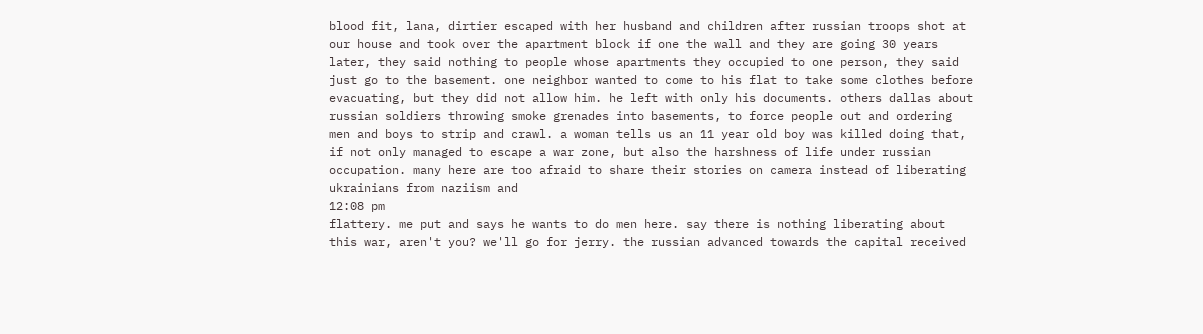blood fit, lana, dirtier escaped with her husband and children after russian troops shot at our house and took over the apartment block if one the wall and they are going 30 years later, they said nothing to people whose apartments they occupied to one person, they said just go to the basement. one neighbor wanted to come to his flat to take some clothes before evacuating, but they did not allow him. he left with only his documents. others dallas about russian soldiers throwing smoke grenades into basements, to force people out and ordering men and boys to strip and crawl. a woman tells us an 11 year old boy was killed doing that, if not only managed to escape a war zone, but also the harshness of life under russian occupation. many here are too afraid to share their stories on camera instead of liberating ukrainians from naziism and
12:08 pm
flattery. me put and says he wants to do men here. say there is nothing liberating about this war, aren't you? we'll go for jerry. the russian advanced towards the capital received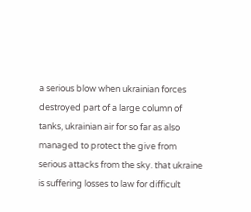a serious blow when ukrainian forces destroyed part of a large column of tanks, ukrainian air for so far as also managed to protect the give from serious attacks from the sky. that ukraine is suffering losses to law for difficult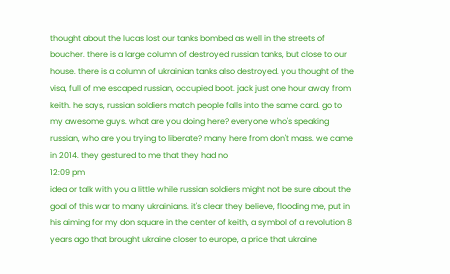thought about the lucas lost our tanks bombed as well in the streets of boucher. there is a large column of destroyed russian tanks, but close to our house. there is a column of ukrainian tanks also destroyed. you thought of the visa, full of me escaped russian, occupied boot. jack just one hour away from keith. he says, russian soldiers match people falls into the same card. go to my awesome guys. what are you doing here? everyone who's speaking russian, who are you trying to liberate? many here from don't mass. we came in 2014. they gestured to me that they had no
12:09 pm
idea or talk with you a little while russian soldiers might not be sure about the goal of this war to many ukrainians. it's clear they believe, flooding me, put in his aiming for my don square in the center of keith, a symbol of a revolution 8 years ago that brought ukraine closer to europe, a price that ukraine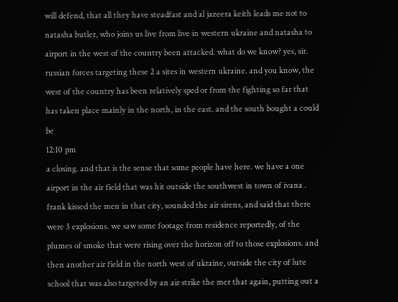will defend, that all they have steadfast and al jazeera keith leads me not to natasha butler, who joins us live from live in western ukraine and natasha to airport in the west of the country been attacked. what do we know? yes, sir. russian forces targeting these 2 a sites in western ukraine. and you know, the west of the country has been relatively sped or from the fighting so far that has taken place mainly in the north, in the east. and the south bought a could be
12:10 pm
a closing. and that is the sense that some people have here. we have a one airport in the air field that was hit outside the southwest in town of ivana . frank kissed the men in that city, sounded the air sirens, and said that there were 3 explosions. we saw some footage from residence reportedly, of the plumes of smoke that were rising over the horizon off to those explosions. and then another air field in the north west of ukraine, outside the city of lute school that was also targeted by an air strike the mer that again, putting out a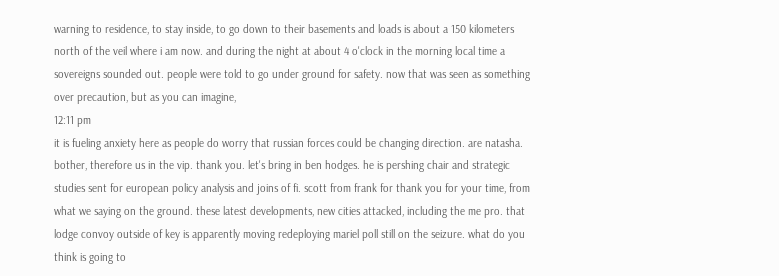warning to residence, to stay inside, to go down to their basements and loads is about a 150 kilometers north of the veil where i am now. and during the night at about 4 o'clock in the morning local time a sovereigns sounded out. people were told to go under ground for safety. now that was seen as something over precaution, but as you can imagine,
12:11 pm
it is fueling anxiety here as people do worry that russian forces could be changing direction. are natasha. bother, therefore us in the vip. thank you. let's bring in ben hodges. he is pershing chair and strategic studies sent for european policy analysis and joins of fi. scott from frank for thank you for your time, from what we saying on the ground. these latest developments, new cities attacked, including the me pro. that lodge convoy outside of key is apparently moving redeploying mariel poll still on the seizure. what do you think is going to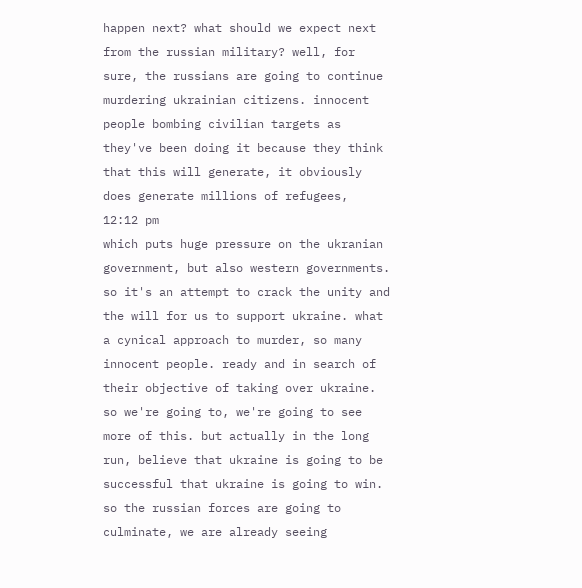happen next? what should we expect next from the russian military? well, for sure, the russians are going to continue murdering ukrainian citizens. innocent people bombing civilian targets as they've been doing it because they think that this will generate, it obviously does generate millions of refugees,
12:12 pm
which puts huge pressure on the ukranian government, but also western governments. so it's an attempt to crack the unity and the will for us to support ukraine. what a cynical approach to murder, so many innocent people. ready and in search of their objective of taking over ukraine. so we're going to, we're going to see more of this. but actually in the long run, believe that ukraine is going to be successful that ukraine is going to win. so the russian forces are going to culminate, we are already seeing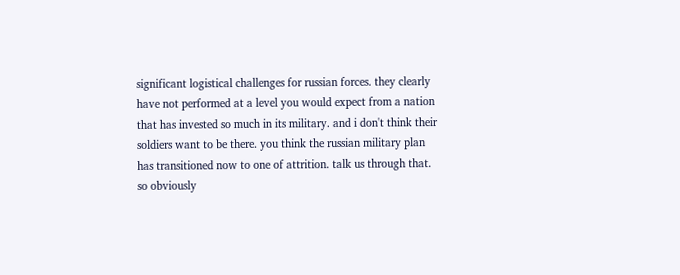significant logistical challenges for russian forces. they clearly have not performed at a level you would expect from a nation that has invested so much in its military. and i don't think their soldiers want to be there. you think the russian military plan has transitioned now to one of attrition. talk us through that. so obviously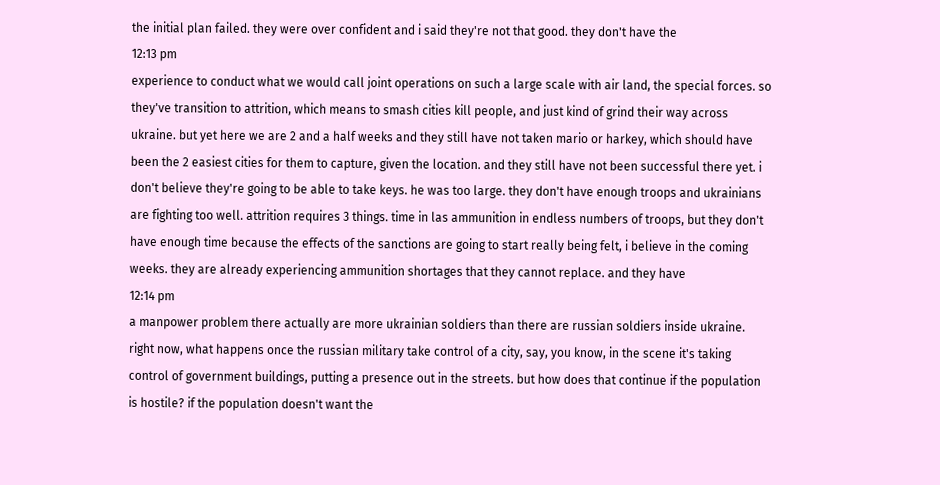the initial plan failed. they were over confident and i said they're not that good. they don't have the
12:13 pm
experience to conduct what we would call joint operations on such a large scale with air land, the special forces. so they've transition to attrition, which means to smash cities kill people, and just kind of grind their way across ukraine. but yet here we are 2 and a half weeks and they still have not taken mario or harkey, which should have been the 2 easiest cities for them to capture, given the location. and they still have not been successful there yet. i don't believe they're going to be able to take keys. he was too large. they don't have enough troops and ukrainians are fighting too well. attrition requires 3 things. time in las ammunition in endless numbers of troops, but they don't have enough time because the effects of the sanctions are going to start really being felt, i believe in the coming weeks. they are already experiencing ammunition shortages that they cannot replace. and they have
12:14 pm
a manpower problem there actually are more ukrainian soldiers than there are russian soldiers inside ukraine. right now, what happens once the russian military take control of a city, say, you know, in the scene it's taking control of government buildings, putting a presence out in the streets. but how does that continue if the population is hostile? if the population doesn't want the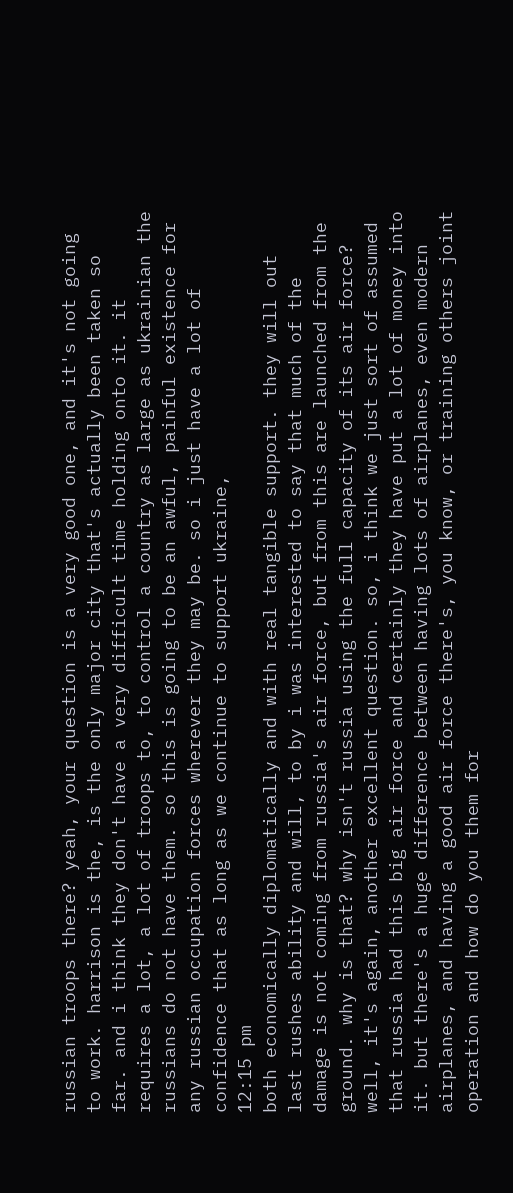russian troops there? yeah, your question is a very good one, and it's not going to work. harrison is the, is the only major city that's actually been taken so far. and i think they don't have a very difficult time holding onto it. it requires a lot, a lot of troops to, to control a country as large as ukrainian the russians do not have them. so this is going to be an awful, painful existence for any russian occupation forces wherever they may be. so i just have a lot of confidence that as long as we continue to support ukraine,
12:15 pm
both economically diplomatically and with real tangible support. they will out last rushes ability and will, to by i was interested to say that much of the damage is not coming from russia's air force, but from this are launched from the ground. why is that? why isn't russia using the full capacity of its air force? well, it's again, another excellent question. so, i think we just sort of assumed that russia had this big air force and certainly they have put a lot of money into it. but there's a huge difference between having lots of airplanes, even modern airplanes, and having a good air force there's, you know, or training others joint operation and how do you them for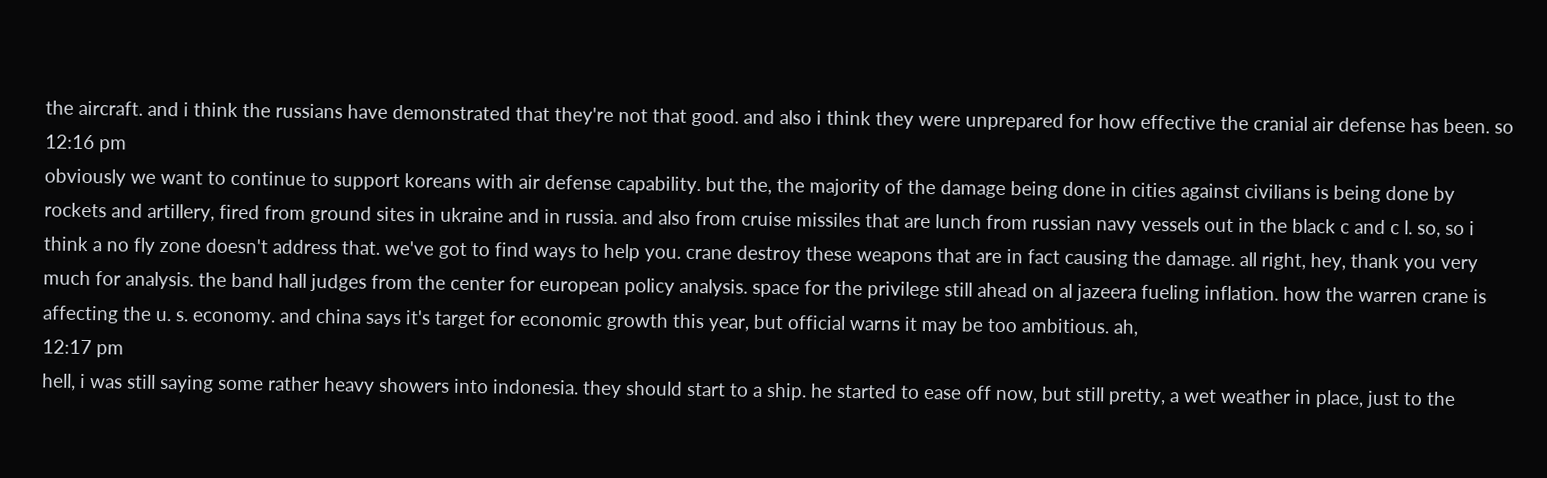the aircraft. and i think the russians have demonstrated that they're not that good. and also i think they were unprepared for how effective the cranial air defense has been. so
12:16 pm
obviously we want to continue to support koreans with air defense capability. but the, the majority of the damage being done in cities against civilians is being done by rockets and artillery, fired from ground sites in ukraine and in russia. and also from cruise missiles that are lunch from russian navy vessels out in the black c and c l. so, so i think a no fly zone doesn't address that. we've got to find ways to help you. crane destroy these weapons that are in fact causing the damage. all right, hey, thank you very much for analysis. the band hall judges from the center for european policy analysis. space for the privilege still ahead on al jazeera fueling inflation. how the warren crane is affecting the u. s. economy. and china says it's target for economic growth this year, but official warns it may be too ambitious. ah,
12:17 pm
hell, i was still saying some rather heavy showers into indonesia. they should start to a ship. he started to ease off now, but still pretty, a wet weather in place, just to the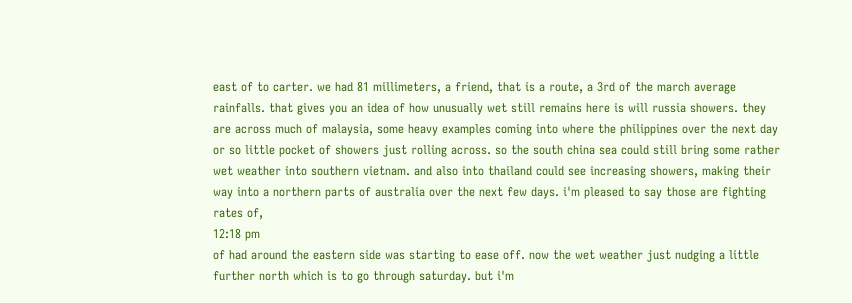east of to carter. we had 81 millimeters, a friend, that is a route, a 3rd of the march average rainfalls. that gives you an idea of how unusually wet still remains here is will russia showers. they are across much of malaysia, some heavy examples coming into where the philippines over the next day or so little pocket of showers just rolling across. so the south china sea could still bring some rather wet weather into southern vietnam. and also into thailand could see increasing showers, making their way into a northern parts of australia over the next few days. i'm pleased to say those are fighting rates of,
12:18 pm
of had around the eastern side was starting to ease off. now the wet weather just nudging a little further north which is to go through saturday. but i'm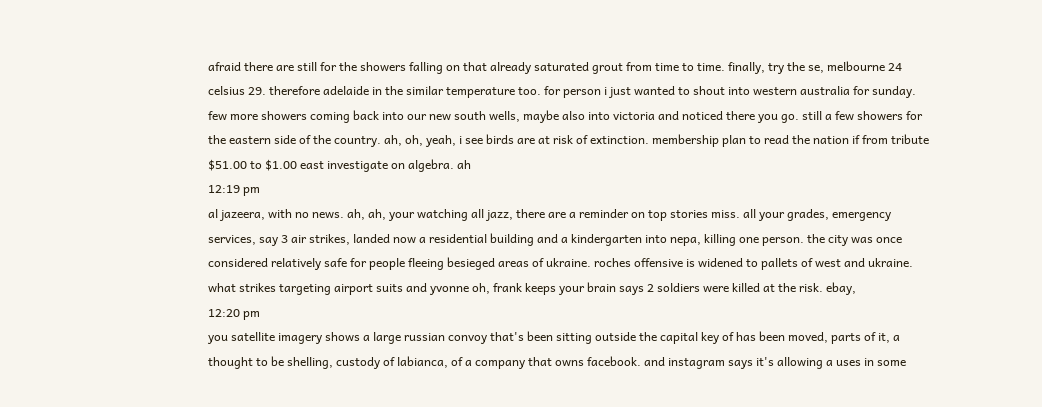afraid there are still for the showers falling on that already saturated grout from time to time. finally, try the se, melbourne 24 celsius 29. therefore adelaide in the similar temperature too. for person i just wanted to shout into western australia for sunday. few more showers coming back into our new south wells, maybe also into victoria and noticed there you go. still a few showers for the eastern side of the country. ah, oh, yeah, i see birds are at risk of extinction. membership plan to read the nation if from tribute $51.00 to $1.00 east investigate on algebra. ah
12:19 pm
al jazeera, with no news. ah, ah, your watching all jazz, there are a reminder on top stories miss. all your grades, emergency services, say 3 air strikes, landed now a residential building and a kindergarten into nepa, killing one person. the city was once considered relatively safe for people fleeing besieged areas of ukraine. roches offensive is widened to pallets of west and ukraine. what strikes targeting airport suits and yvonne oh, frank keeps your brain says 2 soldiers were killed at the risk. ebay,
12:20 pm
you satellite imagery shows a large russian convoy that's been sitting outside the capital key of has been moved, parts of it, a thought to be shelling, custody of labianca, of a company that owns facebook. and instagram says it's allowing a uses in some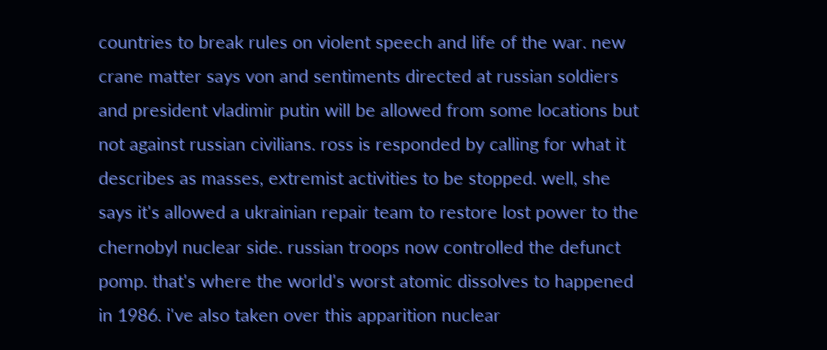countries to break rules on violent speech and life of the war. new crane matter says von and sentiments directed at russian soldiers and president vladimir putin will be allowed from some locations but not against russian civilians. ross is responded by calling for what it describes as masses, extremist activities to be stopped. well, she says it's allowed a ukrainian repair team to restore lost power to the chernobyl nuclear side. russian troops now controlled the defunct pomp. that's where the world's worst atomic dissolves to happened in 1986. i've also taken over this apparition nuclear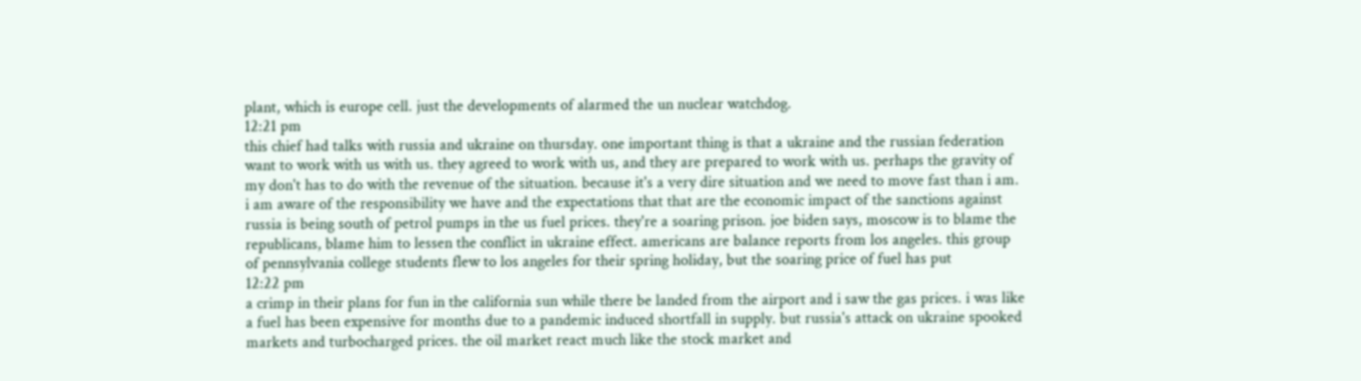plant, which is europe cell. just the developments of alarmed the un nuclear watchdog.
12:21 pm
this chief had talks with russia and ukraine on thursday. one important thing is that a ukraine and the russian federation want to work with us with us. they agreed to work with us, and they are prepared to work with us. perhaps the gravity of my don't has to do with the revenue of the situation. because it's a very dire situation and we need to move fast than i am. i am aware of the responsibility we have and the expectations that that are the economic impact of the sanctions against russia is being south of petrol pumps in the us fuel prices. they're a soaring prison. joe biden says, moscow is to blame the republicans, blame him to lessen the conflict in ukraine effect. americans are balance reports from los angeles. this group of pennsylvania college students flew to los angeles for their spring holiday, but the soaring price of fuel has put
12:22 pm
a crimp in their plans for fun in the california sun while there be landed from the airport and i saw the gas prices. i was like a fuel has been expensive for months due to a pandemic induced shortfall in supply. but russia's attack on ukraine spooked markets and turbocharged prices. the oil market react much like the stock market and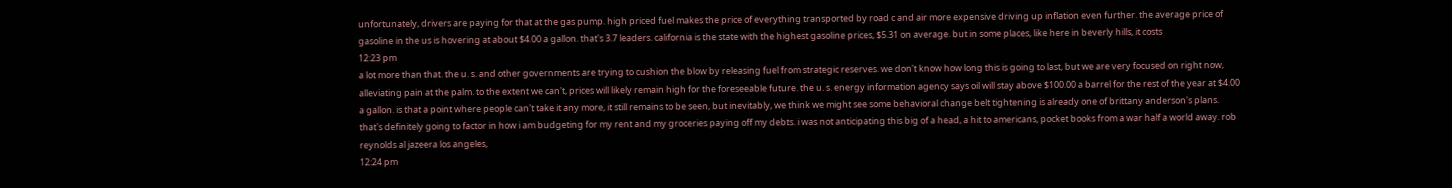unfortunately, drivers are paying for that at the gas pump. high priced fuel makes the price of everything transported by road c and air more expensive driving up inflation even further. the average price of gasoline in the us is hovering at about $4.00 a gallon. that's 3.7 leaders. california is the state with the highest gasoline prices, $5.31 on average. but in some places, like here in beverly hills, it costs
12:23 pm
a lot more than that. the u. s. and other governments are trying to cushion the blow by releasing fuel from strategic reserves. we don't know how long this is going to last, but we are very focused on right now, alleviating pain at the palm. to the extent we can't, prices will likely remain high for the foreseeable future. the u. s. energy information agency says oil will stay above $100.00 a barrel for the rest of the year at $4.00 a gallon. is that a point where people can't take it any more, it still remains to be seen, but inevitably, we think we might see some behavioral change belt tightening is already one of brittany anderson's plans. that's definitely going to factor in how i am budgeting for my rent and my groceries paying off my debts. i was not anticipating this big of a head, a hit to americans, pocket books from a war half a world away. rob reynolds al jazeera los angeles,
12:24 pm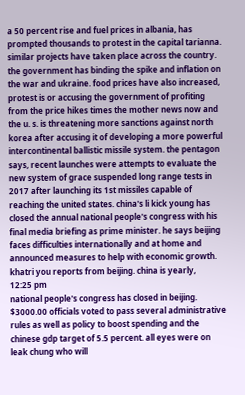a 50 percent rise and fuel prices in albania, has prompted thousands to protest in the capital tarianna. similar projects have taken place across the country. the government has binding the spike and inflation on the war and ukraine. food prices have also increased, protest is or accusing the government of profiting from the price hikes times the mother news now and the u. s. is threatening more sanctions against north korea after accusing it of developing a more powerful intercontinental ballistic missile system. the pentagon says, recent launches were attempts to evaluate the new system of grace suspended long range tests in 2017 after launching its 1st missiles capable of reaching the united states. china's li kick young has closed the annual national people's congress with his final media briefing as prime minister. he says beijing faces difficulties internationally and at home and announced measures to help with economic growth. khatri you reports from beijing. china is yearly,
12:25 pm
national people's congress has closed in beijing. $3000.00 officials voted to pass several administrative rules as well as policy to boost spending and the chinese gdp target of 5.5 percent. all eyes were on leak chung who will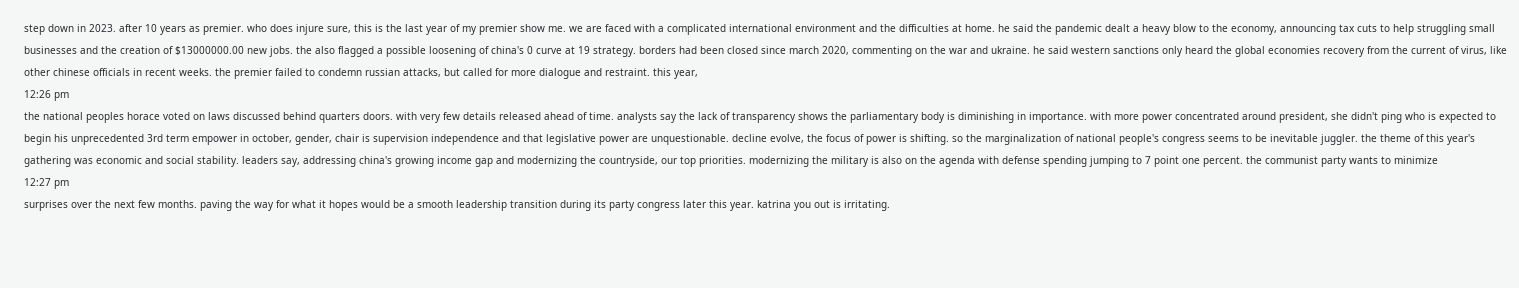step down in 2023. after 10 years as premier. who does injure sure, this is the last year of my premier show me. we are faced with a complicated international environment and the difficulties at home. he said the pandemic dealt a heavy blow to the economy, announcing tax cuts to help struggling small businesses and the creation of $13000000.00 new jobs. the also flagged a possible loosening of china's 0 curve at 19 strategy. borders had been closed since march 2020, commenting on the war and ukraine. he said western sanctions only heard the global economies recovery from the current of virus, like other chinese officials in recent weeks. the premier failed to condemn russian attacks, but called for more dialogue and restraint. this year,
12:26 pm
the national peoples horace voted on laws discussed behind quarters doors. with very few details released ahead of time. analysts say the lack of transparency shows the parliamentary body is diminishing in importance. with more power concentrated around president, she didn't ping who is expected to begin his unprecedented 3rd term empower in october, gender, chair is supervision independence and that legislative power are unquestionable. decline evolve, the focus of power is shifting. so the marginalization of national people's congress seems to be inevitable juggler. the theme of this year's gathering was economic and social stability. leaders say, addressing china's growing income gap and modernizing the countryside, our top priorities. modernizing the military is also on the agenda with defense spending jumping to 7 point one percent. the communist party wants to minimize
12:27 pm
surprises over the next few months. paving the way for what it hopes would be a smooth leadership transition during its party congress later this year. katrina you out is irritating.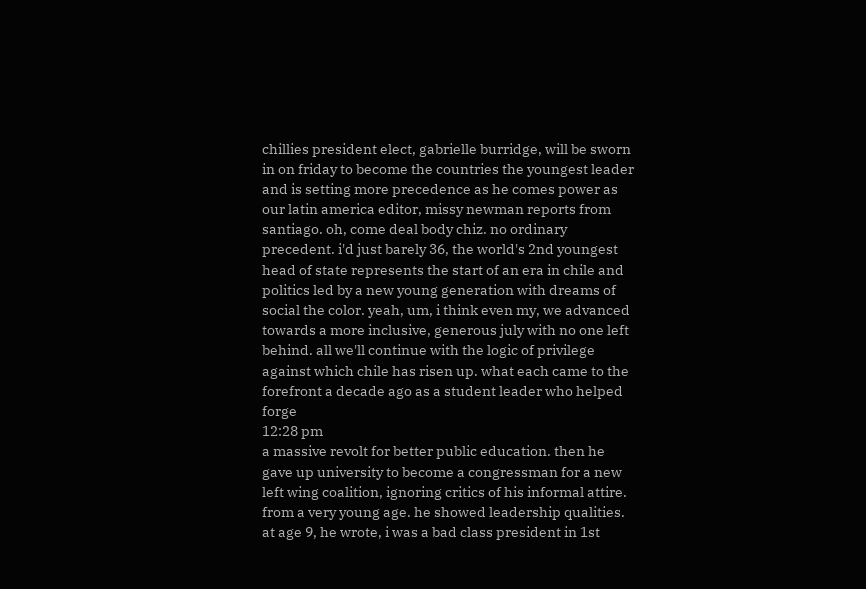chillies president elect, gabrielle burridge, will be sworn in on friday to become the countries the youngest leader and is setting more precedence as he comes power as our latin america editor, missy newman reports from santiago. oh, come deal body chiz. no ordinary precedent. i'd just barely 36, the world's 2nd youngest head of state represents the start of an era in chile and politics led by a new young generation with dreams of social the color. yeah, um, i think even my, we advanced towards a more inclusive, generous july with no one left behind. all we'll continue with the logic of privilege against which chile has risen up. what each came to the forefront a decade ago as a student leader who helped forge
12:28 pm
a massive revolt for better public education. then he gave up university to become a congressman for a new left wing coalition, ignoring critics of his informal attire. from a very young age. he showed leadership qualities. at age 9, he wrote, i was a bad class president in 1st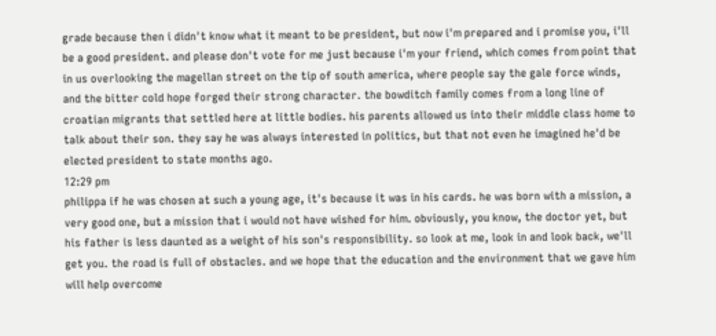grade because then i didn't know what it meant to be president, but now i'm prepared and i promise you, i'll be a good president. and please don't vote for me just because i'm your friend, which comes from point that in us overlooking the magellan street on the tip of south america, where people say the gale force winds, and the bitter cold hope forged their strong character. the bowditch family comes from a long line of croatian migrants that settled here at little bodies. his parents allowed us into their middle class home to talk about their son. they say he was always interested in politics, but that not even he imagined he'd be elected president to state months ago.
12:29 pm
philippa if he was chosen at such a young age, it's because it was in his cards. he was born with a mission, a very good one, but a mission that i would not have wished for him. obviously, you know, the doctor yet, but his father is less daunted as a weight of his son's responsibility. so look at me, look in and look back, we'll get you. the road is full of obstacles. and we hope that the education and the environment that we gave him will help overcome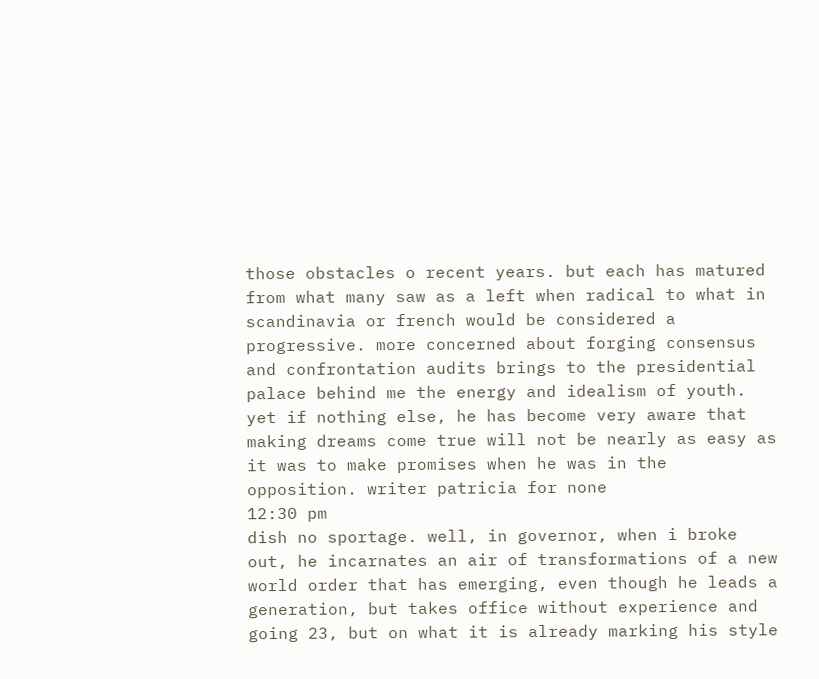those obstacles o recent years. but each has matured from what many saw as a left when radical to what in scandinavia or french would be considered a progressive. more concerned about forging consensus and confrontation audits brings to the presidential palace behind me the energy and idealism of youth. yet if nothing else, he has become very aware that making dreams come true will not be nearly as easy as it was to make promises when he was in the opposition. writer patricia for none
12:30 pm
dish no sportage. well, in governor, when i broke out, he incarnates an air of transformations of a new world order that has emerging, even though he leads a generation, but takes office without experience and going 23, but on what it is already marking his style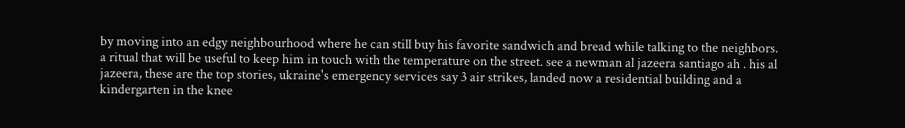by moving into an edgy neighbourhood where he can still buy his favorite sandwich and bread while talking to the neighbors. a ritual that will be useful to keep him in touch with the temperature on the street. see a newman al jazeera santiago ah . his al jazeera, these are the top stories, ukraine's emergency services say 3 air strikes, landed now a residential building and a kindergarten in the knee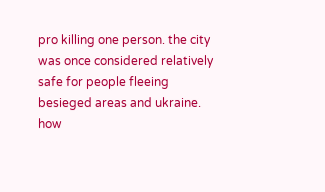pro killing one person. the city was once considered relatively safe for people fleeing besieged areas and ukraine. how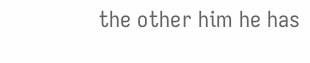the other him he has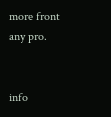more front any pro.


info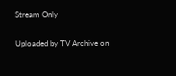Stream Only

Uploaded by TV Archive on